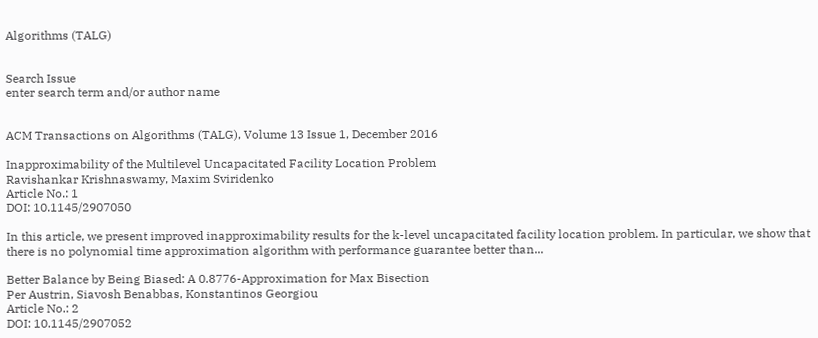Algorithms (TALG)


Search Issue
enter search term and/or author name


ACM Transactions on Algorithms (TALG), Volume 13 Issue 1, December 2016

Inapproximability of the Multilevel Uncapacitated Facility Location Problem
Ravishankar Krishnaswamy, Maxim Sviridenko
Article No.: 1
DOI: 10.1145/2907050

In this article, we present improved inapproximability results for the k-level uncapacitated facility location problem. In particular, we show that there is no polynomial time approximation algorithm with performance guarantee better than...

Better Balance by Being Biased: A 0.8776-Approximation for Max Bisection
Per Austrin, Siavosh Benabbas, Konstantinos Georgiou
Article No.: 2
DOI: 10.1145/2907052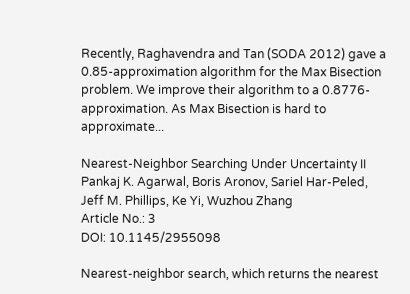Recently, Raghavendra and Tan (SODA 2012) gave a 0.85-approximation algorithm for the Max Bisection problem. We improve their algorithm to a 0.8776-approximation. As Max Bisection is hard to approximate...

Nearest-Neighbor Searching Under Uncertainty II
Pankaj K. Agarwal, Boris Aronov, Sariel Har-Peled, Jeff M. Phillips, Ke Yi, Wuzhou Zhang
Article No.: 3
DOI: 10.1145/2955098

Nearest-neighbor search, which returns the nearest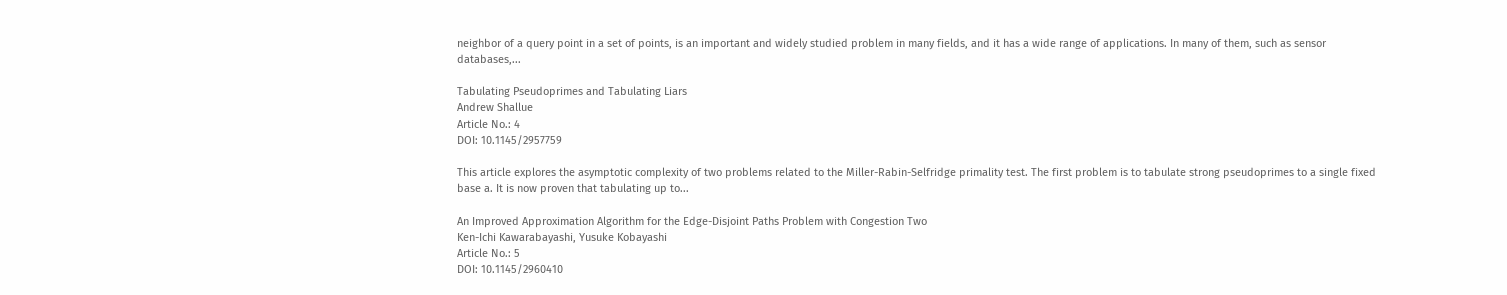neighbor of a query point in a set of points, is an important and widely studied problem in many fields, and it has a wide range of applications. In many of them, such as sensor databases,...

Tabulating Pseudoprimes and Tabulating Liars
Andrew Shallue
Article No.: 4
DOI: 10.1145/2957759

This article explores the asymptotic complexity of two problems related to the Miller-Rabin-Selfridge primality test. The first problem is to tabulate strong pseudoprimes to a single fixed base a. It is now proven that tabulating up to...

An Improved Approximation Algorithm for the Edge-Disjoint Paths Problem with Congestion Two
Ken-Ichi Kawarabayashi, Yusuke Kobayashi
Article No.: 5
DOI: 10.1145/2960410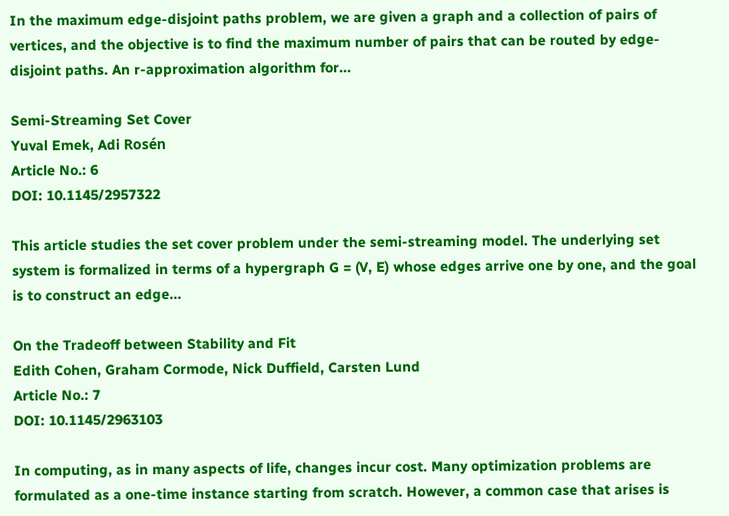In the maximum edge-disjoint paths problem, we are given a graph and a collection of pairs of vertices, and the objective is to find the maximum number of pairs that can be routed by edge-disjoint paths. An r-approximation algorithm for...

Semi-Streaming Set Cover
Yuval Emek, Adi Rosén
Article No.: 6
DOI: 10.1145/2957322

This article studies the set cover problem under the semi-streaming model. The underlying set system is formalized in terms of a hypergraph G = (V, E) whose edges arrive one by one, and the goal is to construct an edge...

On the Tradeoff between Stability and Fit
Edith Cohen, Graham Cormode, Nick Duffield, Carsten Lund
Article No.: 7
DOI: 10.1145/2963103

In computing, as in many aspects of life, changes incur cost. Many optimization problems are formulated as a one-time instance starting from scratch. However, a common case that arises is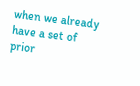when we already have a set of prior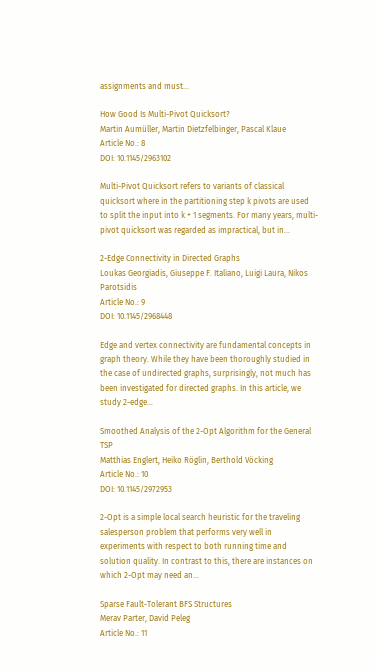assignments and must...

How Good Is Multi-Pivot Quicksort?
Martin Aumüller, Martin Dietzfelbinger, Pascal Klaue
Article No.: 8
DOI: 10.1145/2963102

Multi-Pivot Quicksort refers to variants of classical quicksort where in the partitioning step k pivots are used to split the input into k + 1 segments. For many years, multi-pivot quicksort was regarded as impractical, but in...

2-Edge Connectivity in Directed Graphs
Loukas Georgiadis, Giuseppe F. Italiano, Luigi Laura, Nikos Parotsidis
Article No.: 9
DOI: 10.1145/2968448

Edge and vertex connectivity are fundamental concepts in graph theory. While they have been thoroughly studied in the case of undirected graphs, surprisingly, not much has been investigated for directed graphs. In this article, we study 2-edge...

Smoothed Analysis of the 2-Opt Algorithm for the General TSP
Matthias Englert, Heiko Röglin, Berthold Vöcking
Article No.: 10
DOI: 10.1145/2972953

2-Opt is a simple local search heuristic for the traveling salesperson problem that performs very well in experiments with respect to both running time and solution quality. In contrast to this, there are instances on which 2-Opt may need an...

Sparse Fault-Tolerant BFS Structures
Merav Parter, David Peleg
Article No.: 11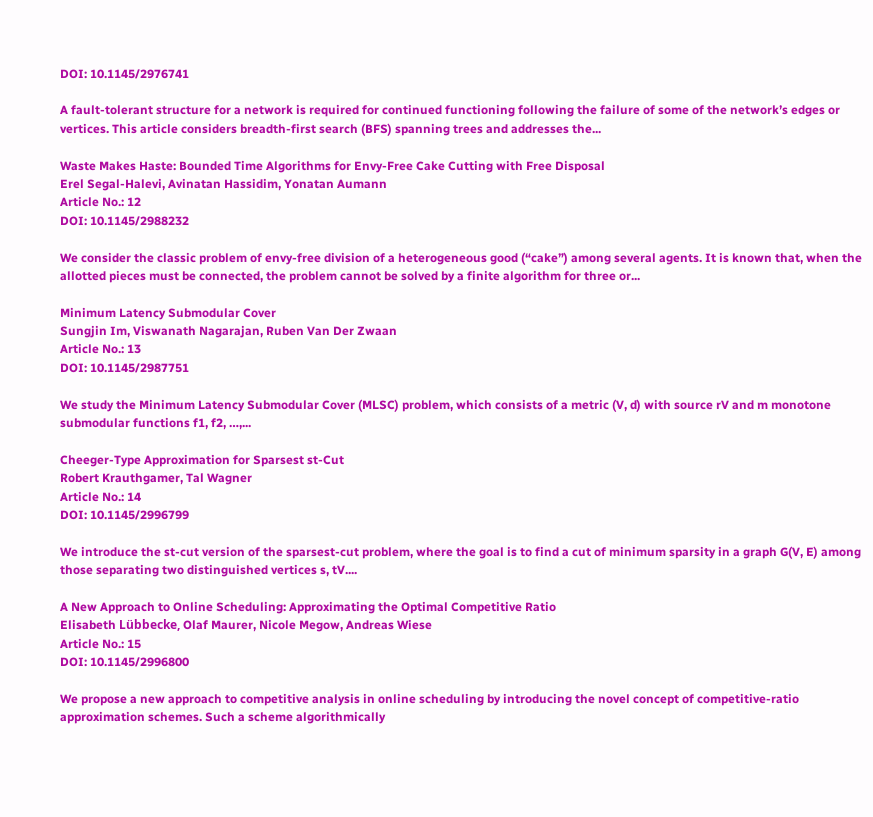DOI: 10.1145/2976741

A fault-tolerant structure for a network is required for continued functioning following the failure of some of the network’s edges or vertices. This article considers breadth-first search (BFS) spanning trees and addresses the...

Waste Makes Haste: Bounded Time Algorithms for Envy-Free Cake Cutting with Free Disposal
Erel Segal-Halevi, Avinatan Hassidim, Yonatan Aumann
Article No.: 12
DOI: 10.1145/2988232

We consider the classic problem of envy-free division of a heterogeneous good (“cake”) among several agents. It is known that, when the allotted pieces must be connected, the problem cannot be solved by a finite algorithm for three or...

Minimum Latency Submodular Cover
Sungjin Im, Viswanath Nagarajan, Ruben Van Der Zwaan
Article No.: 13
DOI: 10.1145/2987751

We study the Minimum Latency Submodular Cover (MLSC) problem, which consists of a metric (V, d) with source rV and m monotone submodular functions f1, f2, …,...

Cheeger-Type Approximation for Sparsest st-Cut
Robert Krauthgamer, Tal Wagner
Article No.: 14
DOI: 10.1145/2996799

We introduce the st-cut version of the sparsest-cut problem, where the goal is to find a cut of minimum sparsity in a graph G(V, E) among those separating two distinguished vertices s, tV....

A New Approach to Online Scheduling: Approximating the Optimal Competitive Ratio
Elisabeth Lübbecke, Olaf Maurer, Nicole Megow, Andreas Wiese
Article No.: 15
DOI: 10.1145/2996800

We propose a new approach to competitive analysis in online scheduling by introducing the novel concept of competitive-ratio approximation schemes. Such a scheme algorithmically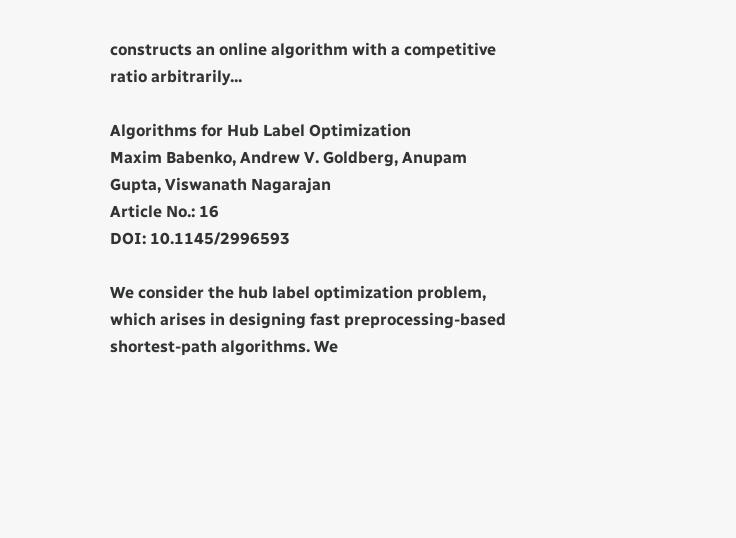constructs an online algorithm with a competitive ratio arbitrarily...

Algorithms for Hub Label Optimization
Maxim Babenko, Andrew V. Goldberg, Anupam Gupta, Viswanath Nagarajan
Article No.: 16
DOI: 10.1145/2996593

We consider the hub label optimization problem, which arises in designing fast preprocessing-based shortest-path algorithms. We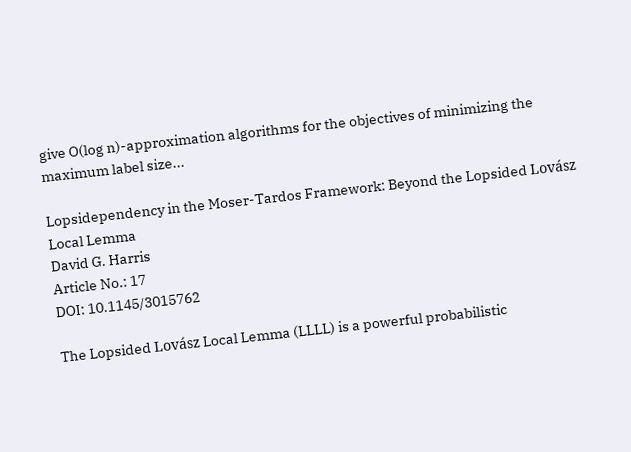give O(log n)-approximation algorithms for the objectives of minimizing the maximum label size...

Lopsidependency in the Moser-Tardos Framework: Beyond the Lopsided Lovász Local Lemma
David G. Harris
Article No.: 17
DOI: 10.1145/3015762

The Lopsided Lovász Local Lemma (LLLL) is a powerful probabilistic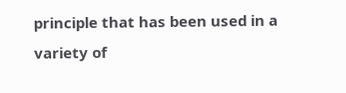principle that has been used in a variety of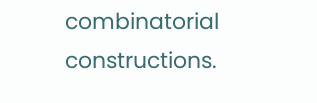combinatorial constructions.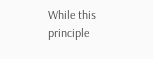While this principle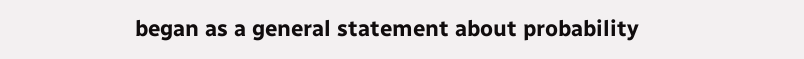began as a general statement about probability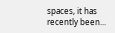spaces, it has recently been...